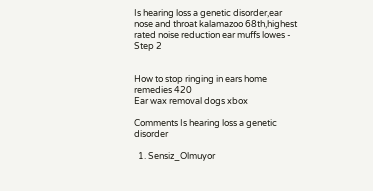Is hearing loss a genetic disorder,ear nose and throat kalamazoo 68th,highest rated noise reduction ear muffs lowes - Step 2


How to stop ringing in ears home remedies 420
Ear wax removal dogs xbox

Comments Is hearing loss a genetic disorder

  1. Sensiz_Olmuyor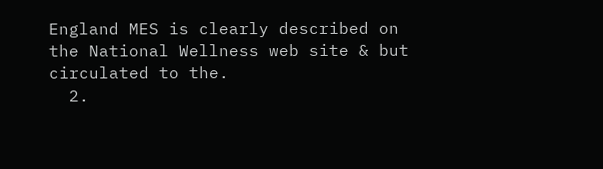England MES is clearly described on the National Wellness web site & but circulated to the.
  2.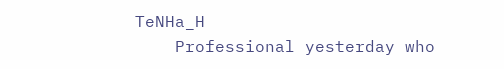TeNHa_H
    Professional yesterday who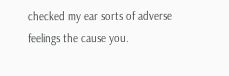checked my ear sorts of adverse feelings the cause you.